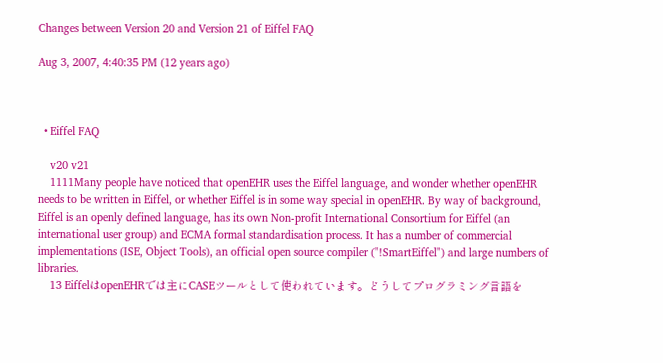Changes between Version 20 and Version 21 of Eiffel FAQ

Aug 3, 2007, 4:40:35 PM (12 years ago)



  • Eiffel FAQ

    v20 v21
    1111Many people have noticed that openEHR uses the Eiffel language, and wonder whether openEHR needs to be written in Eiffel, or whether Eiffel is in some way special in openEHR. By way of background, Eiffel is an openly defined language, has its own Non-profit International Consortium for Eiffel (an international user group) and ECMA formal standardisation process. It has a number of commercial implementations (ISE, Object Tools), an official open source compiler ("!SmartEiffel") and large numbers of libraries.
    13 EiffelはopenEHRでは主にCASEツールとして使われています。どうしてプログラミング言語を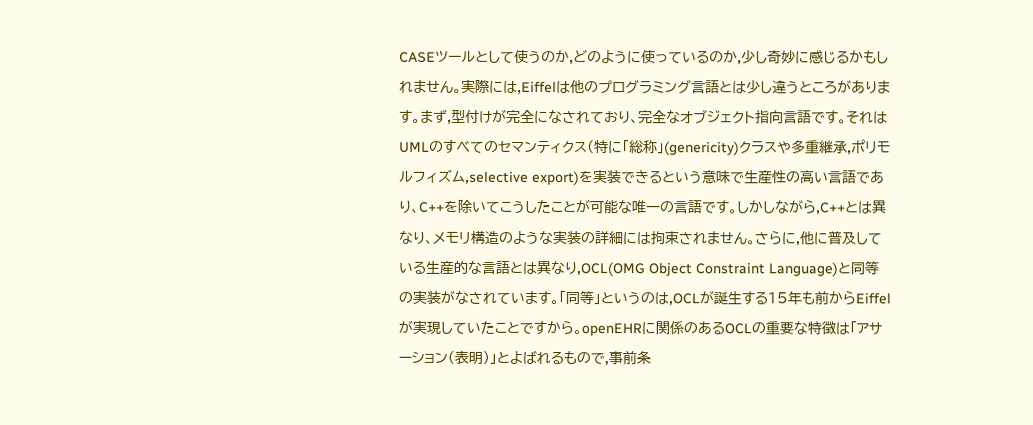CASEツールとして使うのか,どのように使っているのか,少し奇妙に感じるかもしれません。実際には,Eiffelは他のプログラミング言語とは少し違うところがあります。まず,型付けが完全になされており、完全なオブジェクト指向言語です。それはUMLのすべてのセマンティクス(特に「総称」(genericity)クラスや多重継承,ポリモルフィズム,selective export)を実装できるという意味で生産性の高い言語であり、C++を除いてこうしたことが可能な唯一の言語です。しかしながら,C++とは異なり、メモリ構造のような実装の詳細には拘束されません。さらに,他に普及している生産的な言語とは異なり,OCL(OMG Object Constraint Language)と同等の実装がなされています。「同等」というのは,OCLが誕生する15年も前からEiffelが実現していたことですから。openEHRに関係のあるOCLの重要な特徴は「アサーション(表明)」とよばれるもので,事前条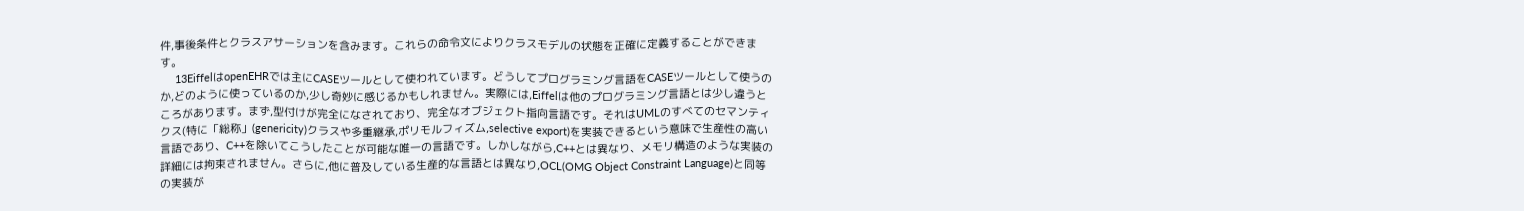件,事後条件とクラスアサーションを含みます。これらの命令文によりクラスモデルの状態を正確に定義することができます。
     13EiffelはopenEHRでは主にCASEツールとして使われています。どうしてプログラミング言語をCASEツールとして使うのか,どのように使っているのか,少し奇妙に感じるかもしれません。実際には,Eiffelは他のプログラミング言語とは少し違うところがあります。まず,型付けが完全になされており、完全なオブジェクト指向言語です。それはUMLのすべてのセマンティクス(特に「総称」(genericity)クラスや多重継承,ポリモルフィズム,selective export)を実装できるという意味で生産性の高い言語であり、C++を除いてこうしたことが可能な唯一の言語です。しかしながら,C++とは異なり、メモリ構造のような実装の詳細には拘束されません。さらに,他に普及している生産的な言語とは異なり,OCL(OMG Object Constraint Language)と同等の実装が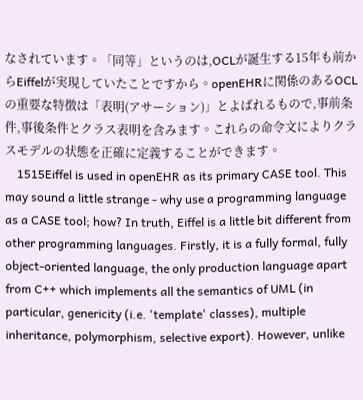なされています。「同等」というのは,OCLが誕生する15年も前からEiffelが実現していたことですから。openEHRに関係のあるOCLの重要な特徴は「表明(アサーション)」とよばれるもので,事前条件,事後条件とクラス表明を含みます。これらの命令文によりクラスモデルの状態を正確に定義することができます。
    1515Eiffel is used in openEHR as its primary CASE tool. This may sound a little strange - why use a programming language as a CASE tool; how? In truth, Eiffel is a little bit different from other programming languages. Firstly, it is a fully formal, fully object-oriented language, the only production language apart from C++ which implements all the semantics of UML (in particular, genericity (i.e. 'template' classes), multiple inheritance, polymorphism, selective export). However, unlike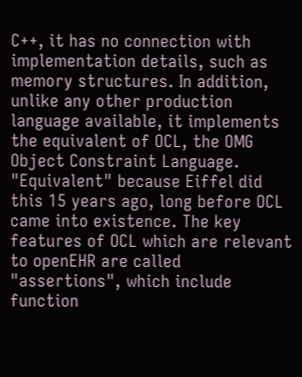C++, it has no connection with implementation details, such as memory structures. In addition, unlike any other production language available, it implements the equivalent of OCL, the OMG Object Constraint Language. "Equivalent" because Eiffel did this 15 years ago, long before OCL came into existence. The key features of OCL which are relevant to openEHR are called "assertions", which include function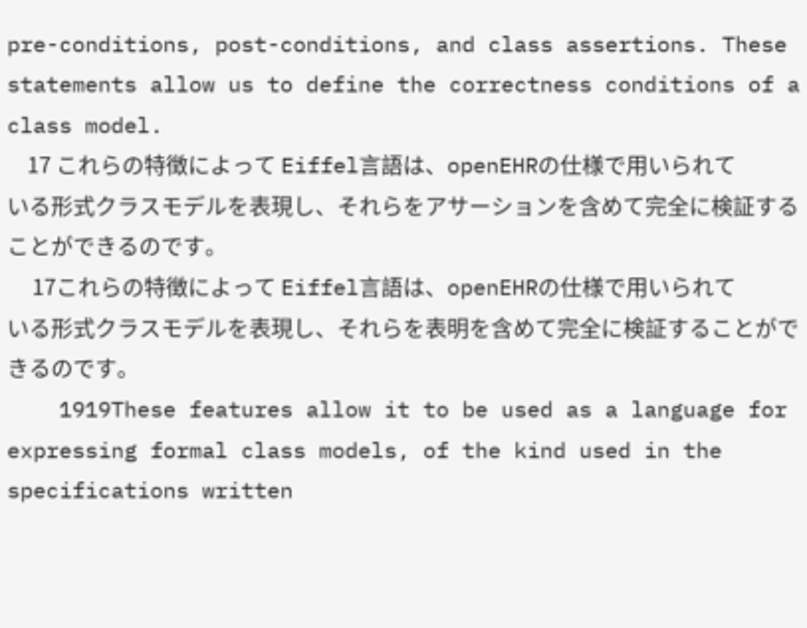pre-conditions, post-conditions, and class assertions. These statements allow us to define the correctness conditions of a class model.
    17 これらの特徴によって Eiffel言語は、openEHRの仕様で用いられている形式クラスモデルを表現し、それらをアサーションを含めて完全に検証することができるのです。
     17これらの特徴によって Eiffel言語は、openEHRの仕様で用いられている形式クラスモデルを表現し、それらを表明を含めて完全に検証することができるのです。
    1919These features allow it to be used as a language for expressing formal class models, of the kind used in the specifications written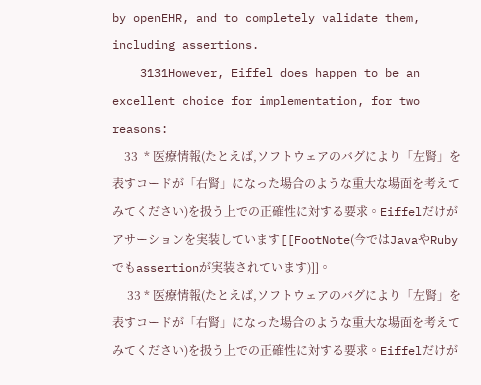by openEHR, and to completely validate them, including assertions.
    3131However, Eiffel does happen to be an excellent choice for implementation, for two reasons:
    33  * 医療情報(たとえば,ソフトウェアのバグにより「左腎」を表すコードが「右腎」になった場合のような重大な場面を考えてみてください)を扱う上での正確性に対する要求。Eiffelだけがアサーションを実装しています[[FootNote(今ではJavaやRubyでもassertionが実装されています)]]。
     33 * 医療情報(たとえば,ソフトウェアのバグにより「左腎」を表すコードが「右腎」になった場合のような重大な場面を考えてみてください)を扱う上での正確性に対する要求。Eiffelだけが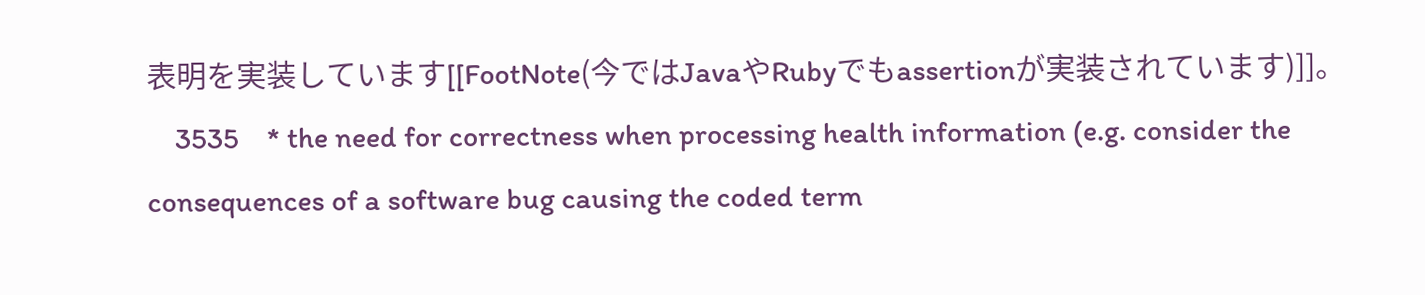表明を実装しています[[FootNote(今ではJavaやRubyでもassertionが実装されています)]]。
    3535    * the need for correctness when processing health information (e.g. consider the consequences of a software bug causing the coded term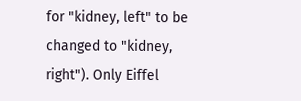for "kidney, left" to be changed to "kidney, right"). Only Eiffel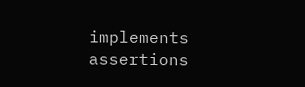implements assertions